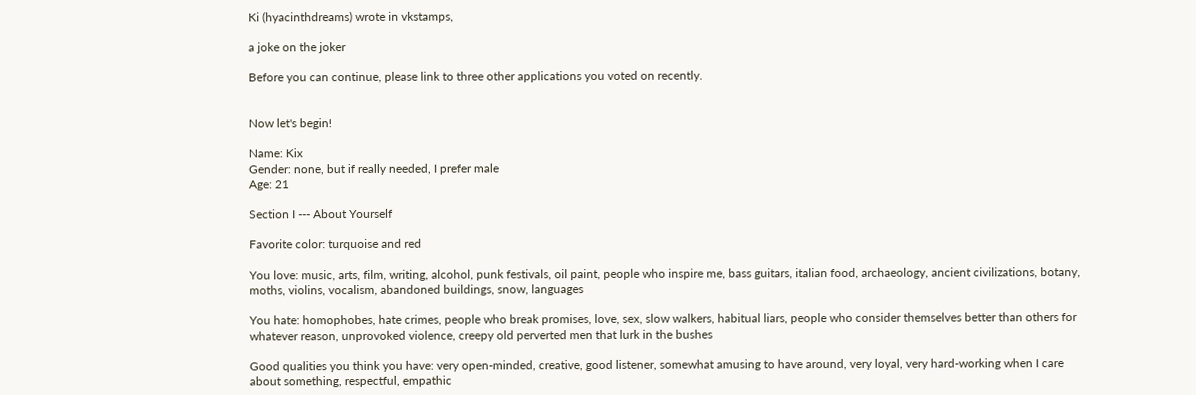Ki (hyacinthdreams) wrote in vkstamps,

a joke on the joker

Before you can continue, please link to three other applications you voted on recently.


Now let's begin!

Name: Kix
Gender: none, but if really needed, I prefer male
Age: 21

Section I --- About Yourself

Favorite color: turquoise and red

You love: music, arts, film, writing, alcohol, punk festivals, oil paint, people who inspire me, bass guitars, italian food, archaeology, ancient civilizations, botany, moths, violins, vocalism, abandoned buildings, snow, languages

You hate: homophobes, hate crimes, people who break promises, love, sex, slow walkers, habitual liars, people who consider themselves better than others for whatever reason, unprovoked violence, creepy old perverted men that lurk in the bushes

Good qualities you think you have: very open-minded, creative, good listener, somewhat amusing to have around, very loyal, very hard-working when I care about something, respectful, empathic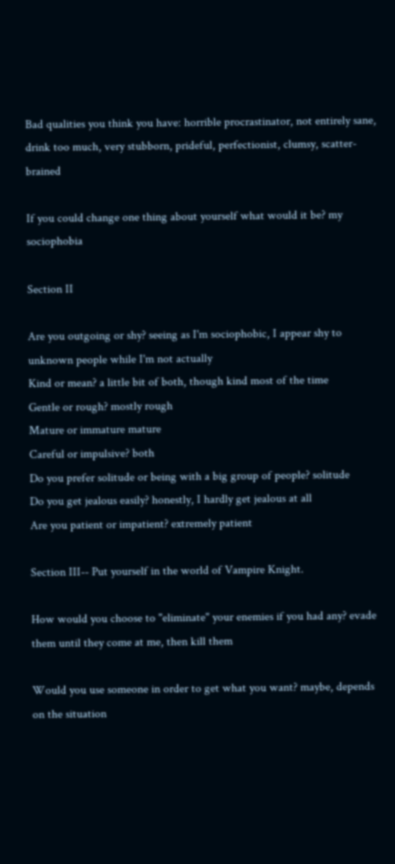Bad qualities you think you have: horrible procrastinator, not entirely sane, drink too much, very stubborn, prideful, perfectionist, clumsy, scatter-brained

If you could change one thing about yourself what would it be? my sociophobia

Section II

Are you outgoing or shy? seeing as I'm sociophobic, I appear shy to unknown people while I'm not actually
Kind or mean? a little bit of both, though kind most of the time
Gentle or rough? mostly rough
Mature or immature mature
Careful or impulsive? both
Do you prefer solitude or being with a big group of people? solitude
Do you get jealous easily? honestly, I hardly get jealous at all
Are you patient or impatient? extremely patient

Section III-- Put yourself in the world of Vampire Knight.

How would you choose to "eliminate" your enemies if you had any? evade them until they come at me, then kill them

Would you use someone in order to get what you want? maybe, depends on the situation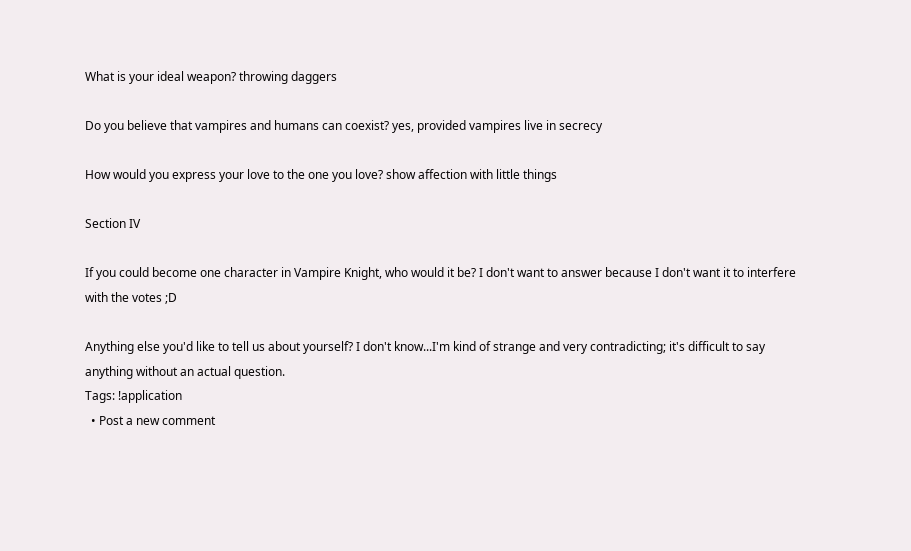What is your ideal weapon? throwing daggers

Do you believe that vampires and humans can coexist? yes, provided vampires live in secrecy

How would you express your love to the one you love? show affection with little things

Section IV

If you could become one character in Vampire Knight, who would it be? I don't want to answer because I don't want it to interfere with the votes ;D

Anything else you'd like to tell us about yourself? I don't know...I'm kind of strange and very contradicting; it's difficult to say anything without an actual question.
Tags: !application
  • Post a new comment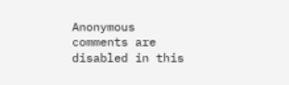Anonymous comments are disabled in this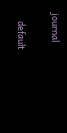journal

    default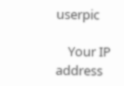userpic

    Your IP address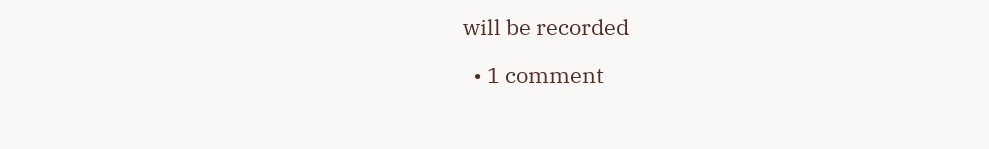will be recorded

  • 1 comment